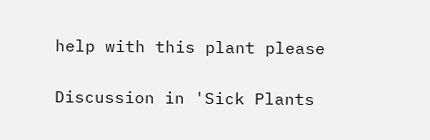help with this plant please

Discussion in 'Sick Plants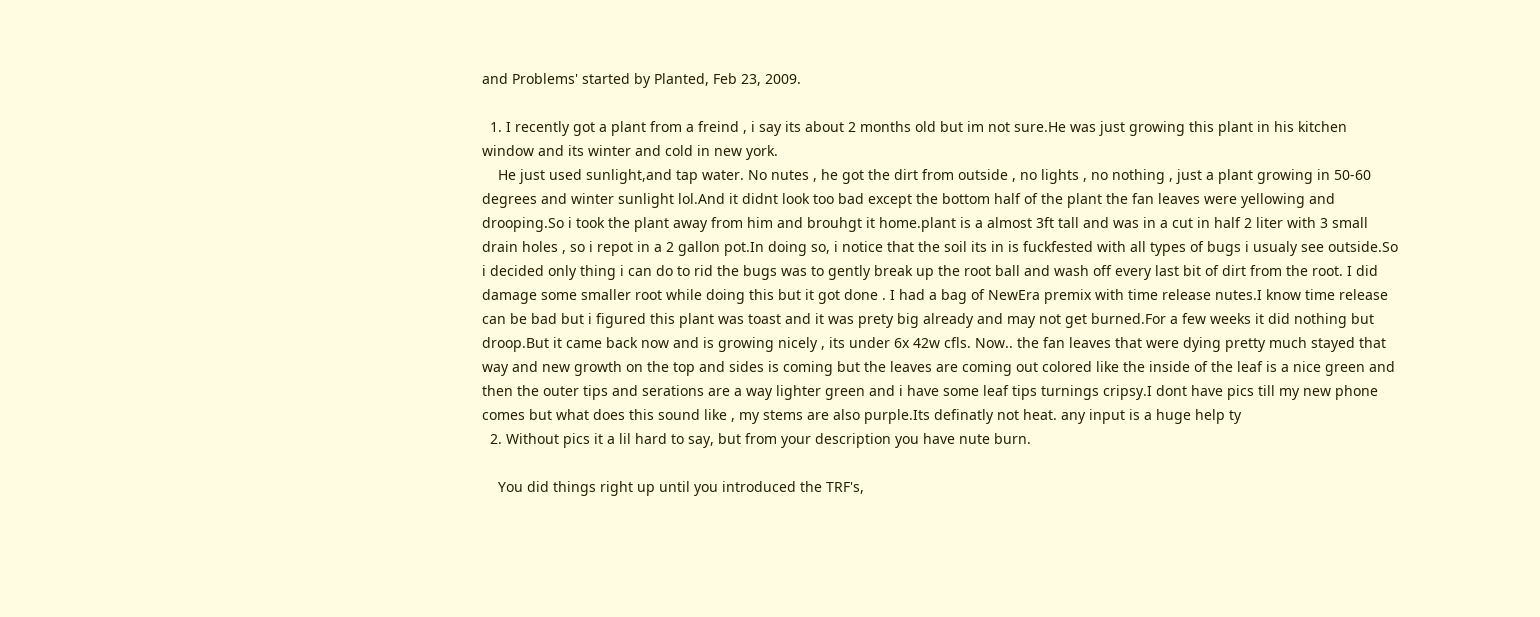and Problems' started by Planted, Feb 23, 2009.

  1. I recently got a plant from a freind , i say its about 2 months old but im not sure.He was just growing this plant in his kitchen window and its winter and cold in new york.
    He just used sunlight,and tap water. No nutes , he got the dirt from outside , no lights , no nothing , just a plant growing in 50-60 degrees and winter sunlight lol.And it didnt look too bad except the bottom half of the plant the fan leaves were yellowing and drooping.So i took the plant away from him and brouhgt it home.plant is a almost 3ft tall and was in a cut in half 2 liter with 3 small drain holes , so i repot in a 2 gallon pot.In doing so, i notice that the soil its in is fuckfested with all types of bugs i usualy see outside.So i decided only thing i can do to rid the bugs was to gently break up the root ball and wash off every last bit of dirt from the root. I did damage some smaller root while doing this but it got done . I had a bag of NewEra premix with time release nutes.I know time release can be bad but i figured this plant was toast and it was prety big already and may not get burned.For a few weeks it did nothing but droop.But it came back now and is growing nicely , its under 6x 42w cfls. Now.. the fan leaves that were dying pretty much stayed that way and new growth on the top and sides is coming but the leaves are coming out colored like the inside of the leaf is a nice green and then the outer tips and serations are a way lighter green and i have some leaf tips turnings cripsy.I dont have pics till my new phone comes but what does this sound like , my stems are also purple.Its definatly not heat. any input is a huge help ty
  2. Without pics it a lil hard to say, but from your description you have nute burn.

    You did things right up until you introduced the TRF's,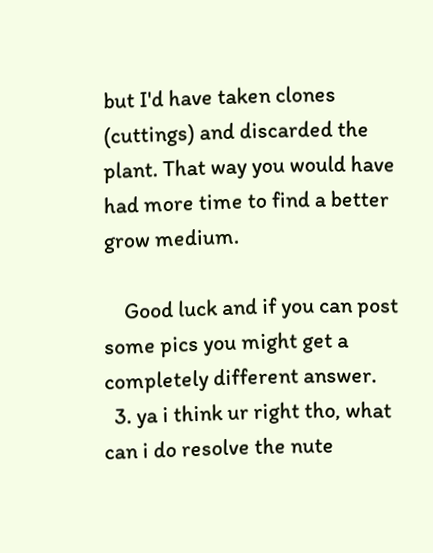but I'd have taken clones (cuttings) and discarded the plant. That way you would have had more time to find a better grow medium.

    Good luck and if you can post some pics you might get a completely different answer.
  3. ya i think ur right tho, what can i do resolve the nute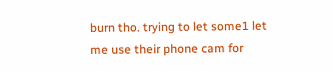burn tho. trying to let some1 let me use their phone cam for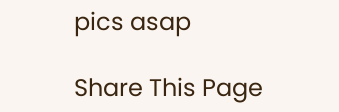pics asap

Share This Page